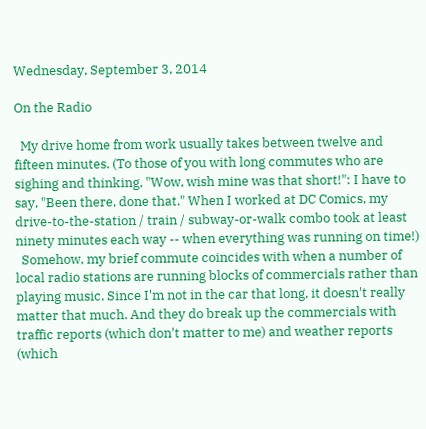Wednesday, September 3, 2014

On the Radio

  My drive home from work usually takes between twelve and fifteen minutes. (To those of you with long commutes who are sighing and thinking, "Wow, wish mine was that short!": I have to say, "Been there, done that." When I worked at DC Comics, my drive-to-the-station / train / subway-or-walk combo took at least ninety minutes each way -- when everything was running on time!)
  Somehow, my brief commute coincides with when a number of local radio stations are running blocks of commercials rather than playing music. Since I'm not in the car that long, it doesn't really matter that much. And they do break up the commercials with traffic reports (which don't matter to me) and weather reports (which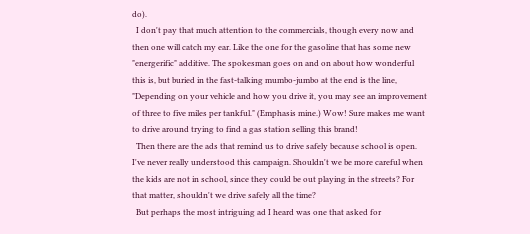do).
  I don't pay that much attention to the commercials, though every now and then one will catch my ear. Like the one for the gasoline that has some new "energerific" additive. The spokesman goes on and on about how wonderful this is, but buried in the fast-talking mumbo-jumbo at the end is the line, "Depending on your vehicle and how you drive it, you may see an improvement of three to five miles per tankful." (Emphasis mine.) Wow! Sure makes me want to drive around trying to find a gas station selling this brand!
  Then there are the ads that remind us to drive safely because school is open. I've never really understood this campaign. Shouldn't we be more careful when the kids are not in school, since they could be out playing in the streets? For that matter, shouldn't we drive safely all the time?
  But perhaps the most intriguing ad I heard was one that asked for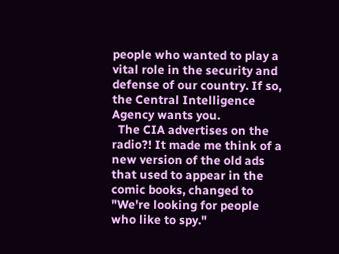people who wanted to play a vital role in the security and defense of our country. If so, the Central Intelligence Agency wants you.
  The CIA advertises on the radio?! It made me think of a new version of the old ads that used to appear in the comic books, changed to "We're looking for people who like to spy."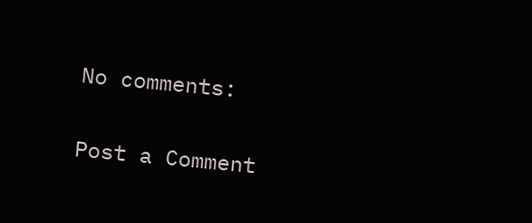No comments:

Post a Comment